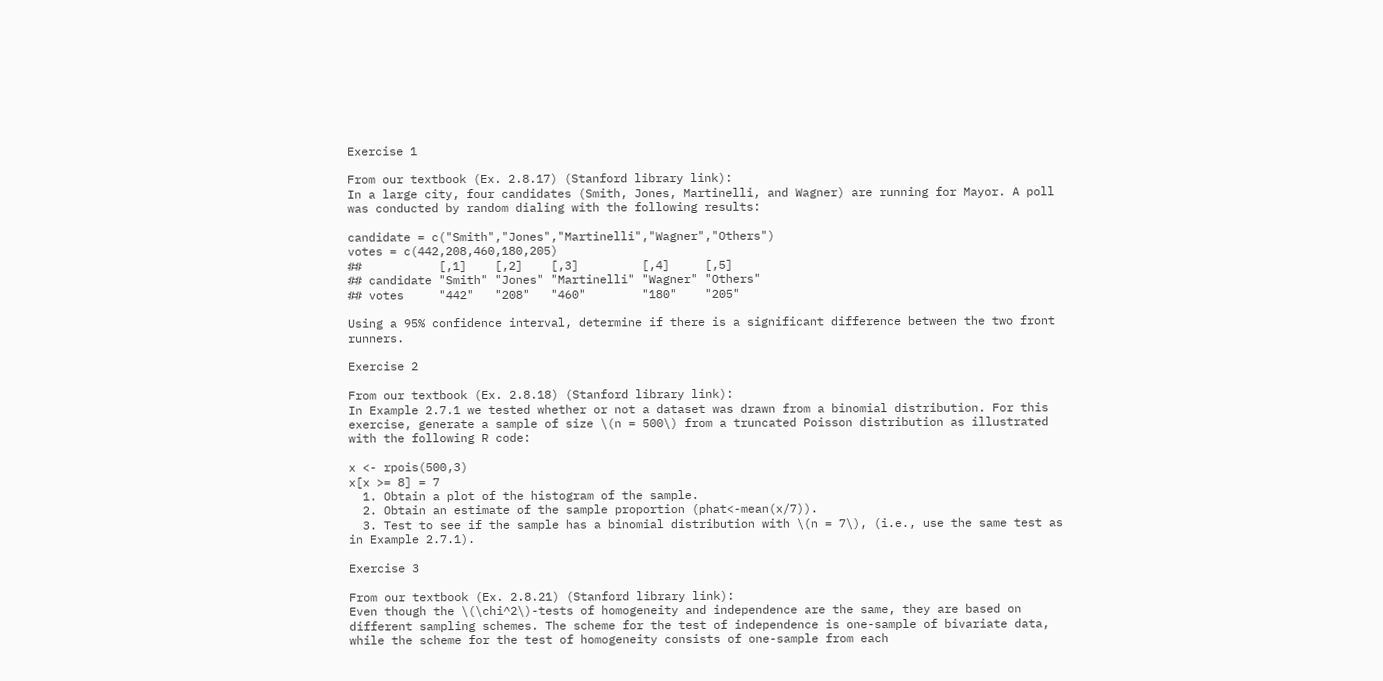Exercise 1

From our textbook (Ex. 2.8.17) (Stanford library link):
In a large city, four candidates (Smith, Jones, Martinelli, and Wagner) are running for Mayor. A poll was conducted by random dialing with the following results:

candidate = c("Smith","Jones","Martinelli","Wagner","Others")
votes = c(442,208,460,180,205)
##           [,1]    [,2]    [,3]         [,4]     [,5]
## candidate "Smith" "Jones" "Martinelli" "Wagner" "Others"
## votes     "442"   "208"   "460"        "180"    "205"

Using a 95% confidence interval, determine if there is a significant difference between the two front runners.

Exercise 2

From our textbook (Ex. 2.8.18) (Stanford library link):
In Example 2.7.1 we tested whether or not a dataset was drawn from a binomial distribution. For this exercise, generate a sample of size \(n = 500\) from a truncated Poisson distribution as illustrated with the following R code:

x <- rpois(500,3)
x[x >= 8] = 7
  1. Obtain a plot of the histogram of the sample.
  2. Obtain an estimate of the sample proportion (phat<-mean(x/7)).
  3. Test to see if the sample has a binomial distribution with \(n = 7\), (i.e., use the same test as in Example 2.7.1).

Exercise 3

From our textbook (Ex. 2.8.21) (Stanford library link):
Even though the \(\chi^2\)-tests of homogeneity and independence are the same, they are based on different sampling schemes. The scheme for the test of independence is one-sample of bivariate data, while the scheme for the test of homogeneity consists of one-sample from each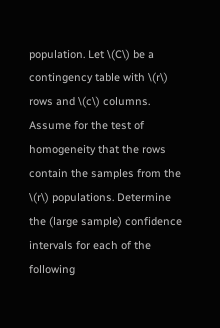population. Let \(C\) be a contingency table with \(r\) rows and \(c\) columns. Assume for the test of homogeneity that the rows contain the samples from the \(r\) populations. Determine the (large sample) confidence intervals for each of the following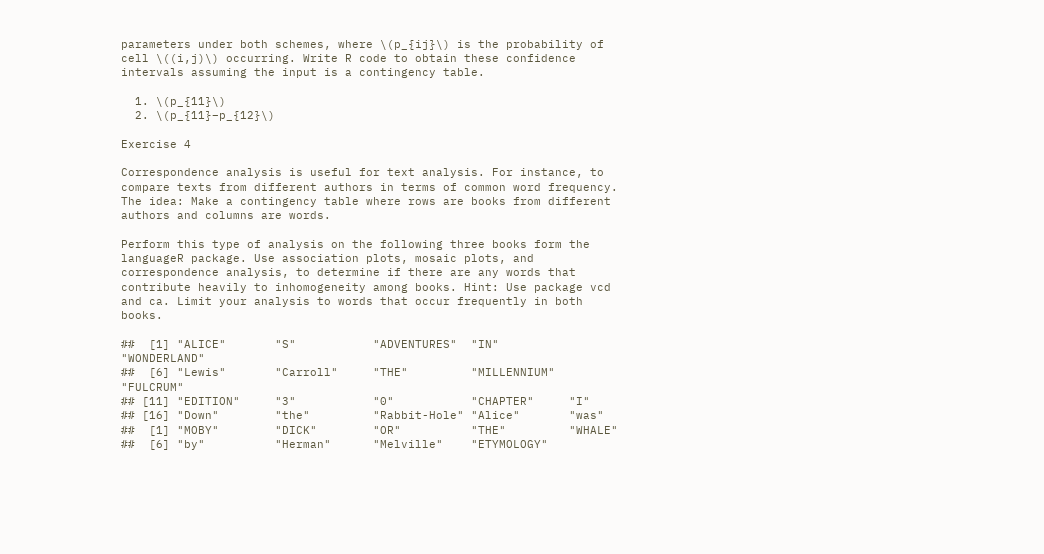parameters under both schemes, where \(p_{ij}\) is the probability of cell \((i,j)\) occurring. Write R code to obtain these confidence intervals assuming the input is a contingency table.

  1. \(p_{11}\)
  2. \(p_{11}−p_{12}\)

Exercise 4

Correspondence analysis is useful for text analysis. For instance, to compare texts from different authors in terms of common word frequency. The idea: Make a contingency table where rows are books from different authors and columns are words.

Perform this type of analysis on the following three books form the languageR package. Use association plots, mosaic plots, and correspondence analysis, to determine if there are any words that contribute heavily to inhomogeneity among books. Hint: Use package vcd and ca. Limit your analysis to words that occur frequently in both books.

##  [1] "ALICE"       "S"           "ADVENTURES"  "IN"          "WONDERLAND"
##  [6] "Lewis"       "Carroll"     "THE"         "MILLENNIUM"  "FULCRUM"
## [11] "EDITION"     "3"           "0"           "CHAPTER"     "I"
## [16] "Down"        "the"         "Rabbit-Hole" "Alice"       "was"
##  [1] "MOBY"        "DICK"        "OR"          "THE"         "WHALE"
##  [6] "by"          "Herman"      "Melville"    "ETYMOLOGY"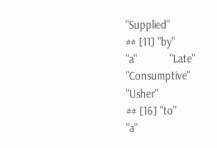"Supplied"
## [11] "by"          "a"           "Late"        "Consumptive" "Usher"
## [16] "to"          "a"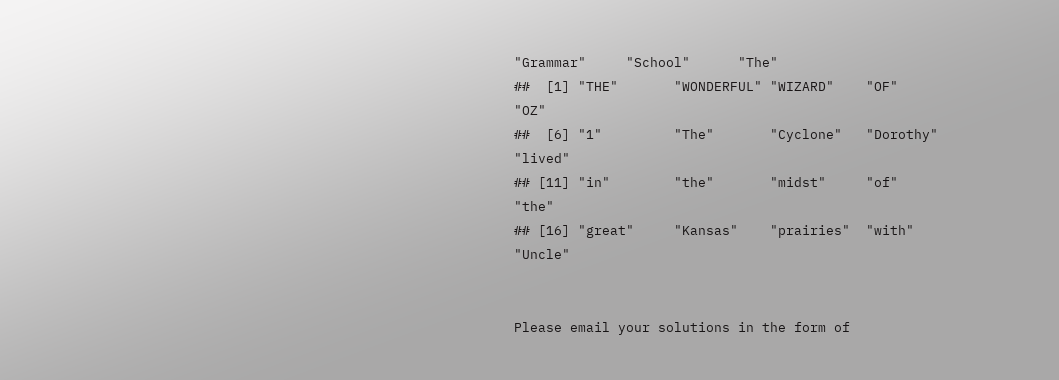"Grammar"     "School"      "The"
##  [1] "THE"       "WONDERFUL" "WIZARD"    "OF"        "OZ"
##  [6] "1"         "The"       "Cyclone"   "Dorothy"   "lived"
## [11] "in"        "the"       "midst"     "of"        "the"
## [16] "great"     "Kansas"    "prairies"  "with"      "Uncle"


Please email your solutions in the form of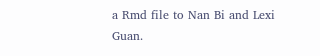a Rmd file to Nan Bi and Lexi Guan.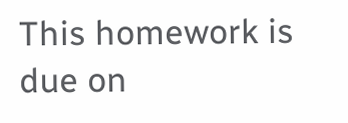This homework is due on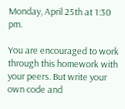Monday, April 25th at 1:30 pm.

You are encouraged to work through this homework with your peers. But write your own code and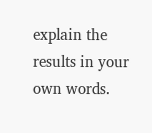explain the results in your own words.